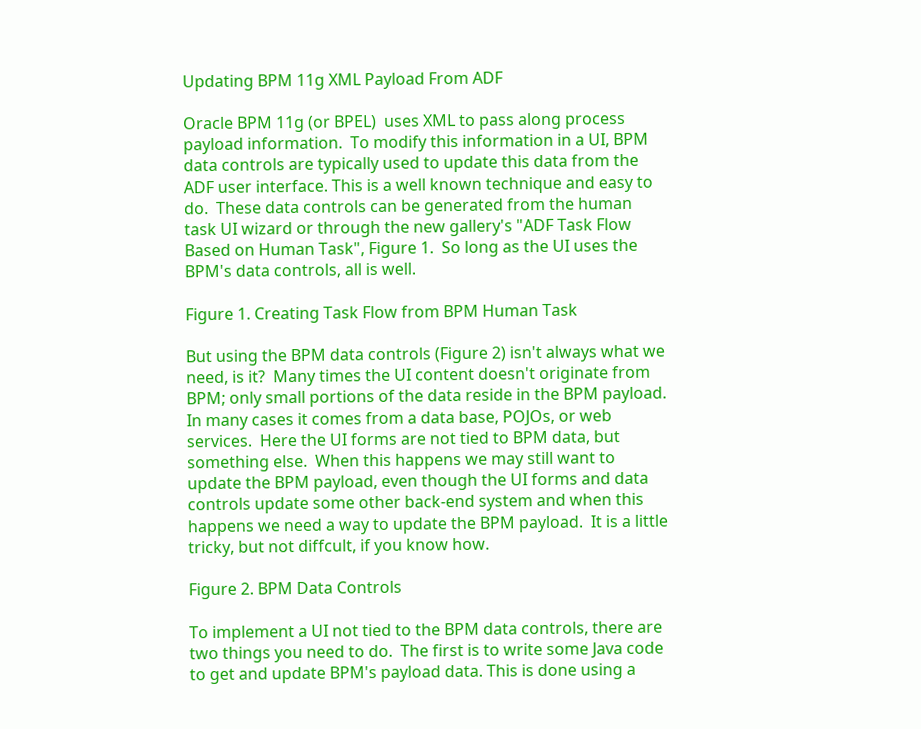Updating BPM 11g XML Payload From ADF

Oracle BPM 11g (or BPEL)  uses XML to pass along process payload information.  To modify this information in a UI, BPM data controls are typically used to update this data from the ADF user interface. This is a well known technique and easy to do.  These data controls can be generated from the human task UI wizard or through the new gallery's "ADF Task Flow Based on Human Task", Figure 1.  So long as the UI uses the BPM's data controls, all is well.

Figure 1. Creating Task Flow from BPM Human Task

But using the BPM data controls (Figure 2) isn't always what we need, is it?  Many times the UI content doesn't originate from BPM; only small portions of the data reside in the BPM payload.  In many cases it comes from a data base, POJOs, or web services.  Here the UI forms are not tied to BPM data, but something else.  When this happens we may still want to update the BPM payload, even though the UI forms and data controls update some other back-end system and when this happens we need a way to update the BPM payload.  It is a little tricky, but not diffcult, if you know how.

Figure 2. BPM Data Controls

To implement a UI not tied to the BPM data controls, there are two things you need to do.  The first is to write some Java code to get and update BPM's payload data. This is done using a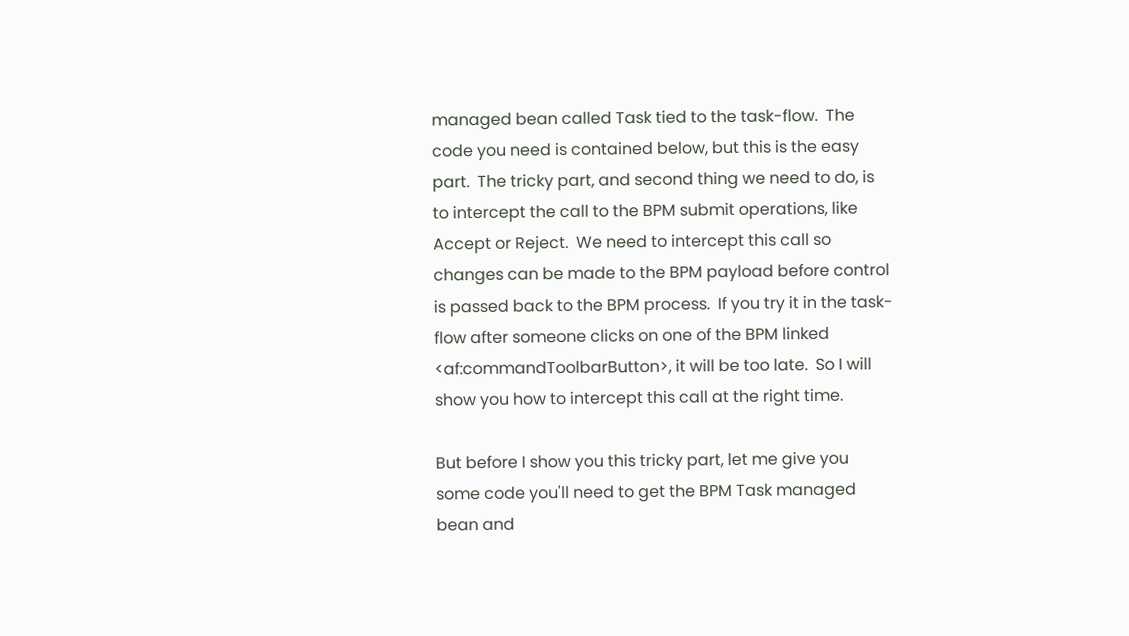managed bean called Task tied to the task-flow.  The code you need is contained below, but this is the easy part.  The tricky part, and second thing we need to do, is to intercept the call to the BPM submit operations, like Accept or Reject.  We need to intercept this call so changes can be made to the BPM payload before control is passed back to the BPM process.  If you try it in the task-flow after someone clicks on one of the BPM linked <af:commandToolbarButton>, it will be too late.  So I will show you how to intercept this call at the right time.

But before I show you this tricky part, let me give you some code you'll need to get the BPM Task managed bean and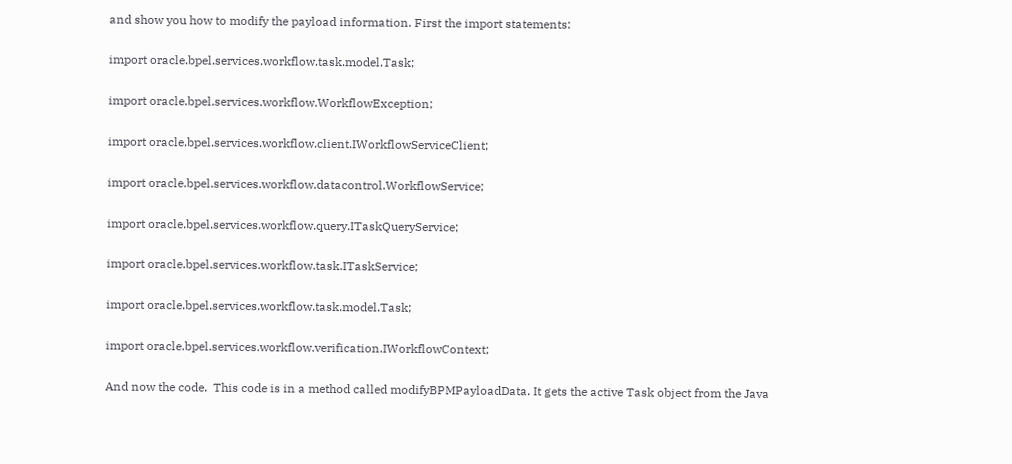and show you how to modify the payload information. First the import statements:

import oracle.bpel.services.workflow.task.model.Task;

import oracle.bpel.services.workflow.WorkflowException;

import oracle.bpel.services.workflow.client.IWorkflowServiceClient;

import oracle.bpel.services.workflow.datacontrol.WorkflowService;

import oracle.bpel.services.workflow.query.ITaskQueryService;

import oracle.bpel.services.workflow.task.ITaskService;

import oracle.bpel.services.workflow.task.model.Task;

import oracle.bpel.services.workflow.verification.IWorkflowContext;

And now the code.  This code is in a method called modifyBPMPayloadData. It gets the active Task object from the Java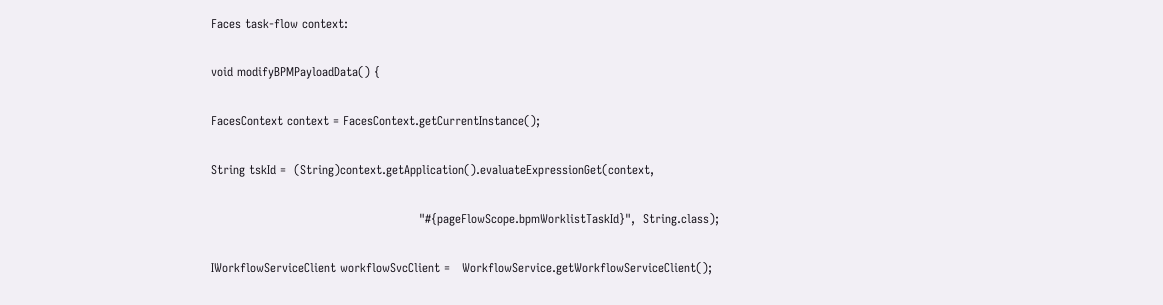Faces task-flow context:

void modifyBPMPayloadData() {

FacesContext context = FacesContext.getCurrentInstance();

String tskId =  (String)context.getApplication().evaluateExpressionGet(context,

                                                    "#{pageFlowScope.bpmWorklistTaskId}",  String.class);

IWorkflowServiceClient workflowSvcClient =   WorkflowService.getWorkflowServiceClient();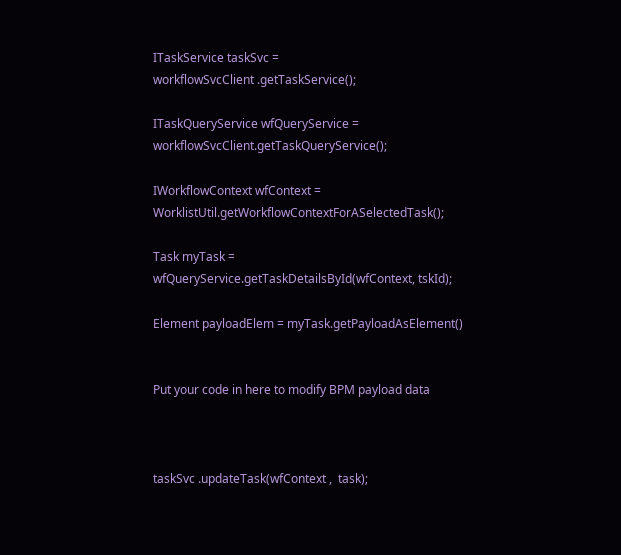ITaskService taskSvc =
workflowSvcClient .getTaskService();

ITaskQueryService wfQueryService =  workflowSvcClient.getTaskQueryService();

IWorkflowContext wfContext =   WorklistUtil.getWorkflowContextForASelectedTask();

Task myTask = wfQueryService.getTaskDetailsById(wfContext, tskId);

Element payloadElem = myTask.getPayloadAsElement()


Put your code in here to modify BPM payload data



taskSvc .updateTask(wfContext ,  task);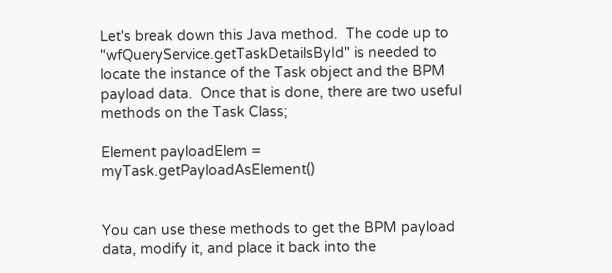Let's break down this Java method.  The code up to "wfQueryService.getTaskDetailsById" is needed to locate the instance of the Task object and the BPM payload data.  Once that is done, there are two useful methods on the Task Class;

Element payloadElem = myTask.getPayloadAsElement()


You can use these methods to get the BPM payload data, modify it, and place it back into the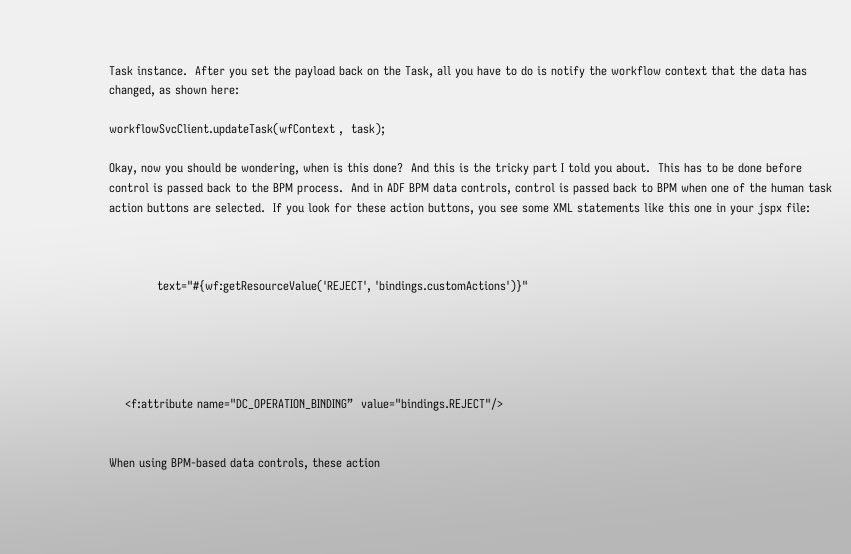Task instance.  After you set the payload back on the Task, all you have to do is notify the workflow context that the data has changed, as shown here:

workflowSvcClient.updateTask(wfContext ,  task);

Okay, now you should be wondering, when is this done?  And this is the tricky part I told you about.  This has to be done before control is passed back to the BPM process.  And in ADF BPM data controls, control is passed back to BPM when one of the human task action buttons are selected.  If you look for these action buttons, you see some XML statements like this one in your jspx file:



            text="#{wf:getResourceValue('REJECT', 'bindings.customActions')}"





    <f:attribute name="DC_OPERATION_BINDING”  value="bindings.REJECT"/>


When using BPM-based data controls, these action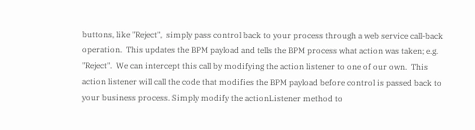buttons, like "Reject",  simply pass control back to your process through a web service call-back operation.  This updates the BPM payload and tells the BPM process what action was taken; e.g. "Reject".  We can intercept this call by modifying the action listener to one of our own.  This action listener will call the code that modifies the BPM payload before control is passed back to your business process. Simply modify the actionListener method to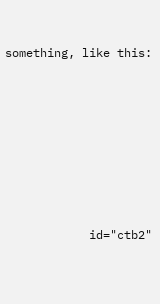something, like this:







            id="ctb2"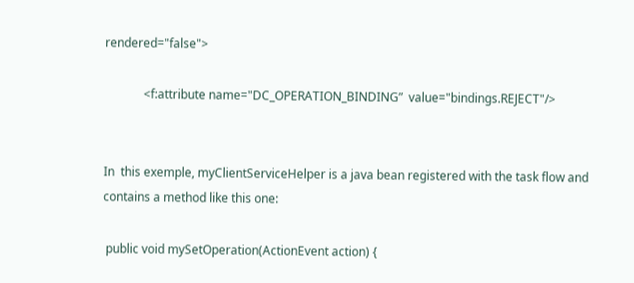rendered="false">

             <f:attribute name="DC_OPERATION_BINDING”  value="bindings.REJECT"/>


In  this exemple, myClientServiceHelper is a java bean registered with the task flow and contains a method like this one:

 public void mySetOperation(ActionEvent action) {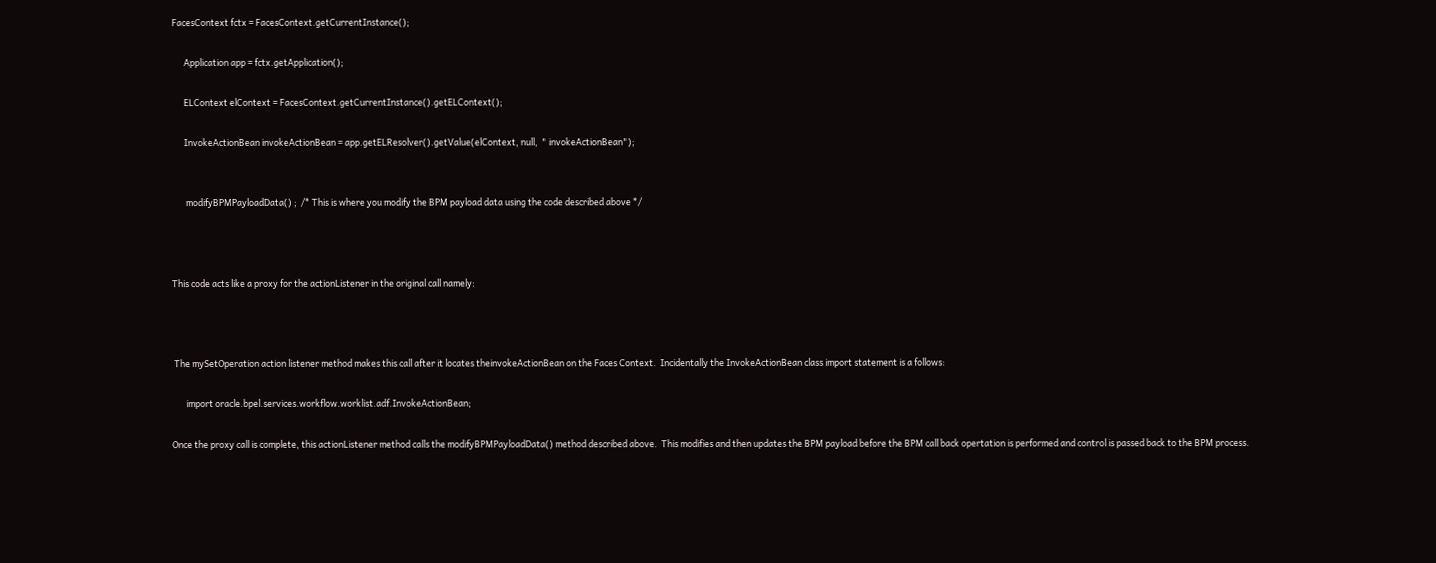FacesContext fctx = FacesContext.getCurrentInstance();

      Application app = fctx.getApplication();

      ELContext elContext = FacesContext.getCurrentInstance().getELContext();

      InvokeActionBean invokeActionBean = app.getELResolver().getValue(elContext, null,  " invokeActionBean");


       modifyBPMPayloadData() ;  /* This is where you modify the BPM payload data using the code described above */



This code acts like a proxy for the actionListener in the original call namely:



 The mySetOperation action listener method makes this call after it locates theinvokeActionBean on the Faces Context.  Incidentally the InvokeActionBean class import statement is a follows:

       import oracle.bpel.services.workflow.worklist.adf.InvokeActionBean;

Once the proxy call is complete, this actionListener method calls the modifyBPMPayloadData() method described above.  This modifies and then updates the BPM payload before the BPM call back opertation is performed and control is passed back to the BPM process.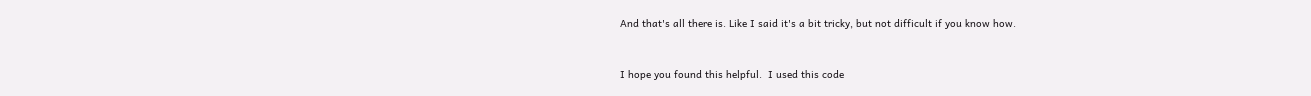And that's all there is. Like I said it's a bit tricky, but not difficult if you know how.


I hope you found this helpful.  I used this code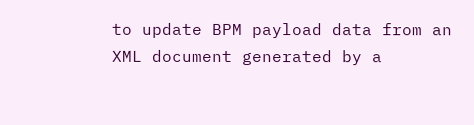to update BPM payload data from an XML document generated by a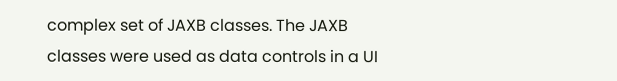complex set of JAXB classes. The JAXB classes were used as data controls in a UI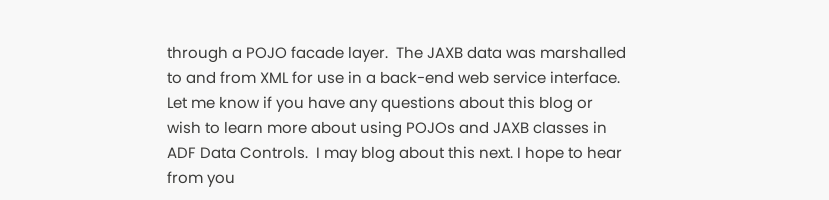through a POJO facade layer.  The JAXB data was marshalled to and from XML for use in a back-end web service interface.  Let me know if you have any questions about this blog or wish to learn more about using POJOs and JAXB classes in ADF Data Controls.  I may blog about this next. I hope to hear from you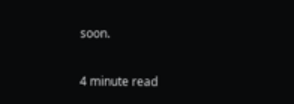soon.

4 minute read